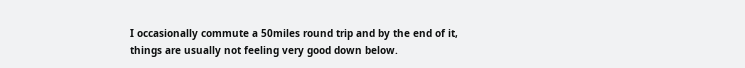I occasionally commute a 50miles round trip and by the end of it, things are usually not feeling very good down below.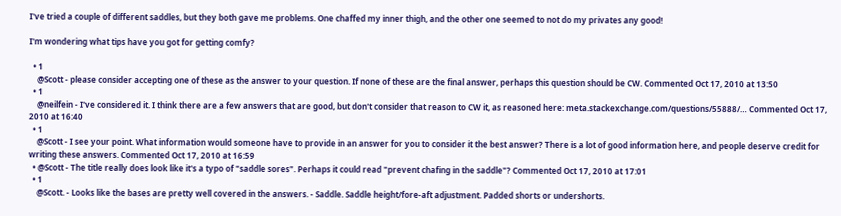I've tried a couple of different saddles, but they both gave me problems. One chaffed my inner thigh, and the other one seemed to not do my privates any good!

I'm wondering what tips have you got for getting comfy?

  • 1
    @Scott - please consider accepting one of these as the answer to your question. If none of these are the final answer, perhaps this question should be CW. Commented Oct 17, 2010 at 13:50
  • 1
    @neilfein - I've considered it. I think there are a few answers that are good, but don't consider that reason to CW it, as reasoned here: meta.stackexchange.com/questions/55888/… Commented Oct 17, 2010 at 16:40
  • 1
    @Scott - I see your point. What information would someone have to provide in an answer for you to consider it the best answer? There is a lot of good information here, and people deserve credit for writing these answers. Commented Oct 17, 2010 at 16:59
  • @Scott - The title really does look like it's a typo of "saddle sores". Perhaps it could read "prevent chafing in the saddle"? Commented Oct 17, 2010 at 17:01
  • 1
    @Scott. - Looks like the bases are pretty well covered in the answers. - Saddle. Saddle height/fore-aft adjustment. Padded shorts or undershorts.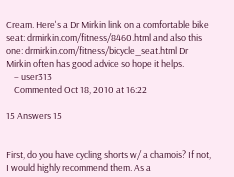Cream. Here's a Dr Mirkin link on a comfortable bike seat: drmirkin.com/fitness/8460.html and also this one: drmirkin.com/fitness/bicycle_seat.html Dr Mirkin often has good advice so hope it helps.
    – user313
    Commented Oct 18, 2010 at 16:22

15 Answers 15


First, do you have cycling shorts w/ a chamois? If not, I would highly recommend them. As a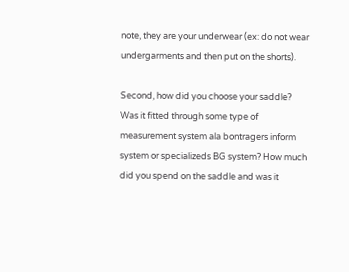note, they are your underwear (ex: do not wear undergarments and then put on the shorts).

Second, how did you choose your saddle? Was it fitted through some type of measurement system ala bontragers inform system or specializeds BG system? How much did you spend on the saddle and was it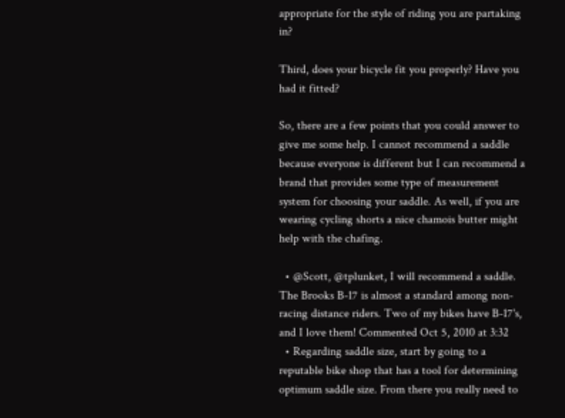appropriate for the style of riding you are partaking in?

Third, does your bicycle fit you properly? Have you had it fitted?

So, there are a few points that you could answer to give me some help. I cannot recommend a saddle because everyone is different but I can recommend a brand that provides some type of measurement system for choosing your saddle. As well, if you are wearing cycling shorts a nice chamois butter might help with the chafing.

  • @Scott, @tplunket, I will recommend a saddle. The Brooks B-17 is almost a standard among non-racing distance riders. Two of my bikes have B-17's, and I love them! Commented Oct 5, 2010 at 3:32
  • Regarding saddle size, start by going to a reputable bike shop that has a tool for determining optimum saddle size. From there you really need to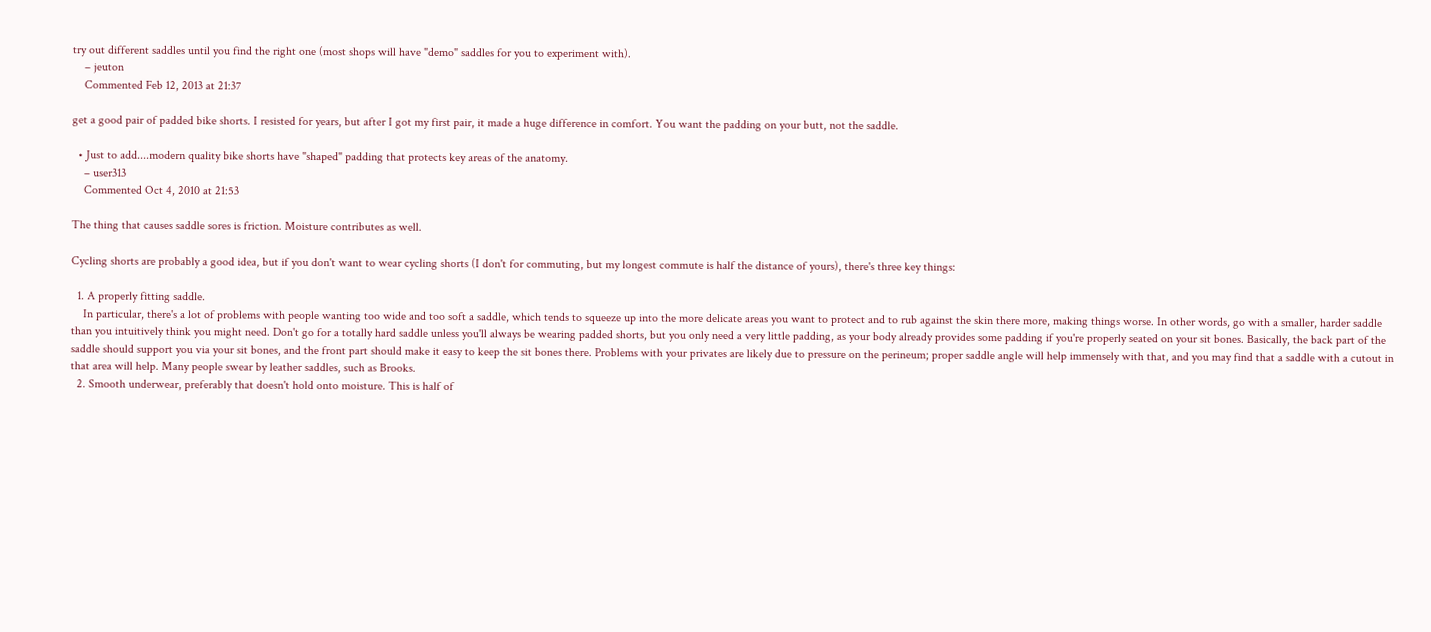try out different saddles until you find the right one (most shops will have "demo" saddles for you to experiment with).
    – jeuton
    Commented Feb 12, 2013 at 21:37

get a good pair of padded bike shorts. I resisted for years, but after I got my first pair, it made a huge difference in comfort. You want the padding on your butt, not the saddle.

  • Just to add....modern quality bike shorts have "shaped" padding that protects key areas of the anatomy.
    – user313
    Commented Oct 4, 2010 at 21:53

The thing that causes saddle sores is friction. Moisture contributes as well.

Cycling shorts are probably a good idea, but if you don't want to wear cycling shorts (I don't for commuting, but my longest commute is half the distance of yours), there's three key things:

  1. A properly fitting saddle.
    In particular, there's a lot of problems with people wanting too wide and too soft a saddle, which tends to squeeze up into the more delicate areas you want to protect and to rub against the skin there more, making things worse. In other words, go with a smaller, harder saddle than you intuitively think you might need. Don't go for a totally hard saddle unless you'll always be wearing padded shorts, but you only need a very little padding, as your body already provides some padding if you're properly seated on your sit bones. Basically, the back part of the saddle should support you via your sit bones, and the front part should make it easy to keep the sit bones there. Problems with your privates are likely due to pressure on the perineum; proper saddle angle will help immensely with that, and you may find that a saddle with a cutout in that area will help. Many people swear by leather saddles, such as Brooks.
  2. Smooth underwear, preferably that doesn't hold onto moisture. This is half of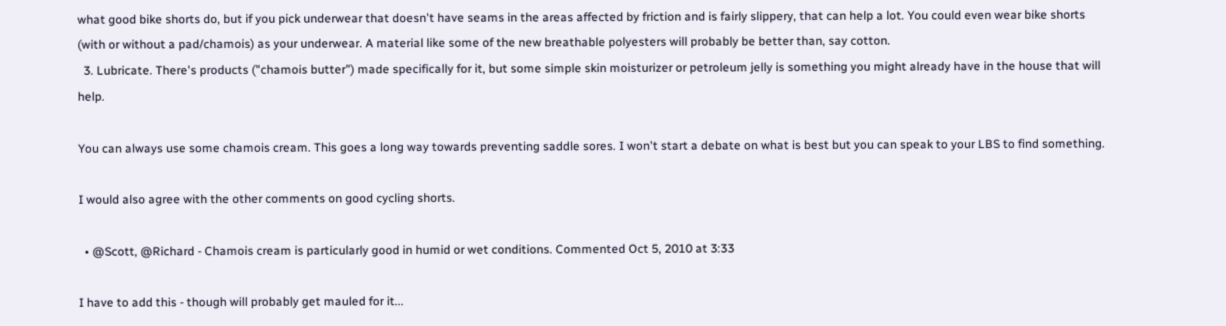what good bike shorts do, but if you pick underwear that doesn't have seams in the areas affected by friction and is fairly slippery, that can help a lot. You could even wear bike shorts (with or without a pad/chamois) as your underwear. A material like some of the new breathable polyesters will probably be better than, say cotton.
  3. Lubricate. There's products ("chamois butter") made specifically for it, but some simple skin moisturizer or petroleum jelly is something you might already have in the house that will help.

You can always use some chamois cream. This goes a long way towards preventing saddle sores. I won't start a debate on what is best but you can speak to your LBS to find something.

I would also agree with the other comments on good cycling shorts.

  • @Scott, @Richard - Chamois cream is particularly good in humid or wet conditions. Commented Oct 5, 2010 at 3:33

I have to add this - though will probably get mauled for it...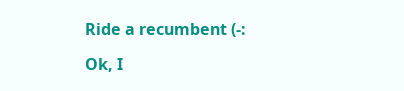Ride a recumbent (-:

Ok, I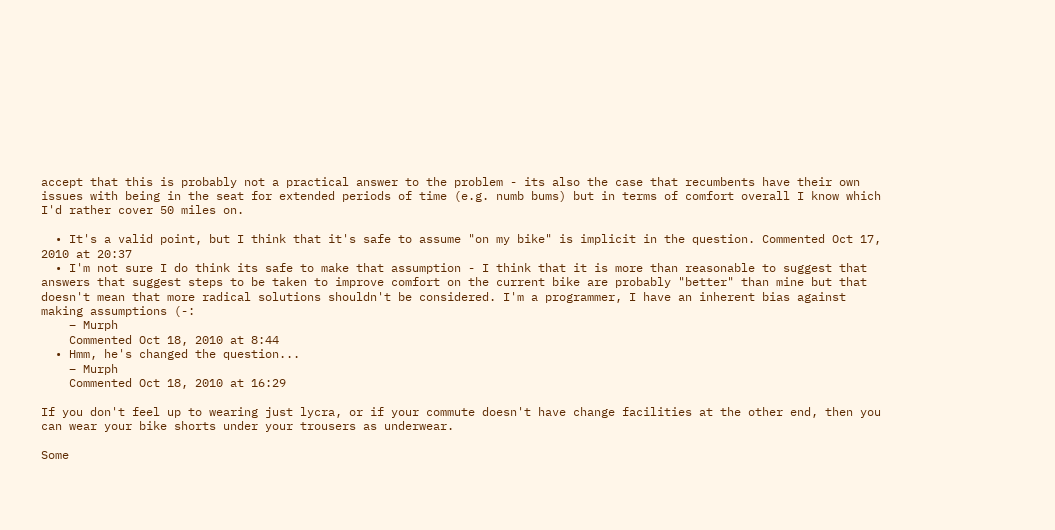accept that this is probably not a practical answer to the problem - its also the case that recumbents have their own issues with being in the seat for extended periods of time (e.g. numb bums) but in terms of comfort overall I know which I'd rather cover 50 miles on.

  • It's a valid point, but I think that it's safe to assume "on my bike" is implicit in the question. Commented Oct 17, 2010 at 20:37
  • I'm not sure I do think its safe to make that assumption - I think that it is more than reasonable to suggest that answers that suggest steps to be taken to improve comfort on the current bike are probably "better" than mine but that doesn't mean that more radical solutions shouldn't be considered. I'm a programmer, I have an inherent bias against making assumptions (-:
    – Murph
    Commented Oct 18, 2010 at 8:44
  • Hmm, he's changed the question...
    – Murph
    Commented Oct 18, 2010 at 16:29

If you don't feel up to wearing just lycra, or if your commute doesn't have change facilities at the other end, then you can wear your bike shorts under your trousers as underwear.

Some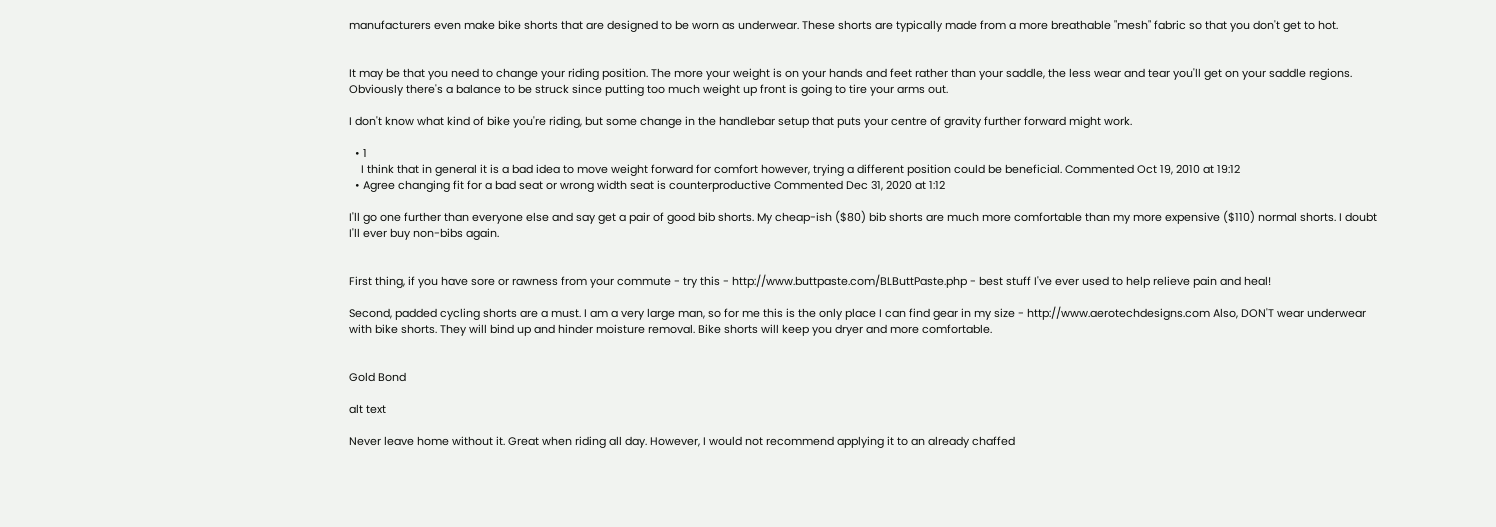manufacturers even make bike shorts that are designed to be worn as underwear. These shorts are typically made from a more breathable "mesh" fabric so that you don't get to hot.


It may be that you need to change your riding position. The more your weight is on your hands and feet rather than your saddle, the less wear and tear you'll get on your saddle regions. Obviously there's a balance to be struck since putting too much weight up front is going to tire your arms out.

I don't know what kind of bike you're riding, but some change in the handlebar setup that puts your centre of gravity further forward might work.

  • 1
    I think that in general it is a bad idea to move weight forward for comfort however, trying a different position could be beneficial. Commented Oct 19, 2010 at 19:12
  • Agree changing fit for a bad seat or wrong width seat is counterproductive Commented Dec 31, 2020 at 1:12

I'll go one further than everyone else and say get a pair of good bib shorts. My cheap-ish ($80) bib shorts are much more comfortable than my more expensive ($110) normal shorts. I doubt I'll ever buy non-bibs again.


First thing, if you have sore or rawness from your commute - try this - http://www.buttpaste.com/BLButtPaste.php - best stuff I've ever used to help relieve pain and heal!

Second, padded cycling shorts are a must. I am a very large man, so for me this is the only place I can find gear in my size - http://www.aerotechdesigns.com Also, DON'T wear underwear with bike shorts. They will bind up and hinder moisture removal. Bike shorts will keep you dryer and more comfortable.


Gold Bond

alt text

Never leave home without it. Great when riding all day. However, I would not recommend applying it to an already chaffed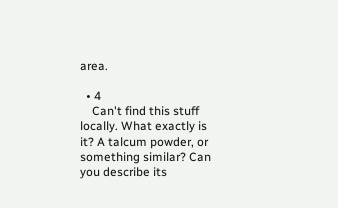area.

  • 4
    Can't find this stuff locally. What exactly is it? A talcum powder, or something similar? Can you describe its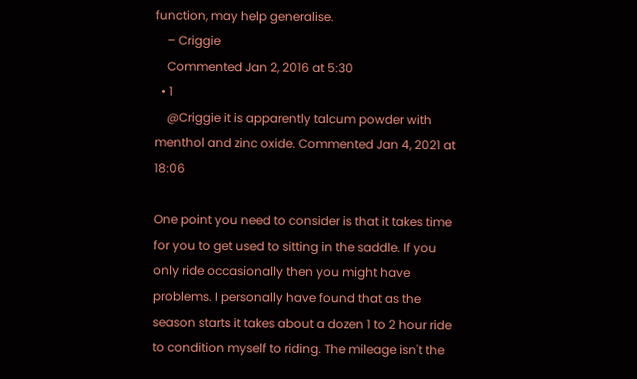function, may help generalise.
    – Criggie
    Commented Jan 2, 2016 at 5:30
  • 1
    @Criggie it is apparently talcum powder with menthol and zinc oxide. Commented Jan 4, 2021 at 18:06

One point you need to consider is that it takes time for you to get used to sitting in the saddle. If you only ride occasionally then you might have problems. I personally have found that as the season starts it takes about a dozen 1 to 2 hour ride to condition myself to riding. The mileage isn't the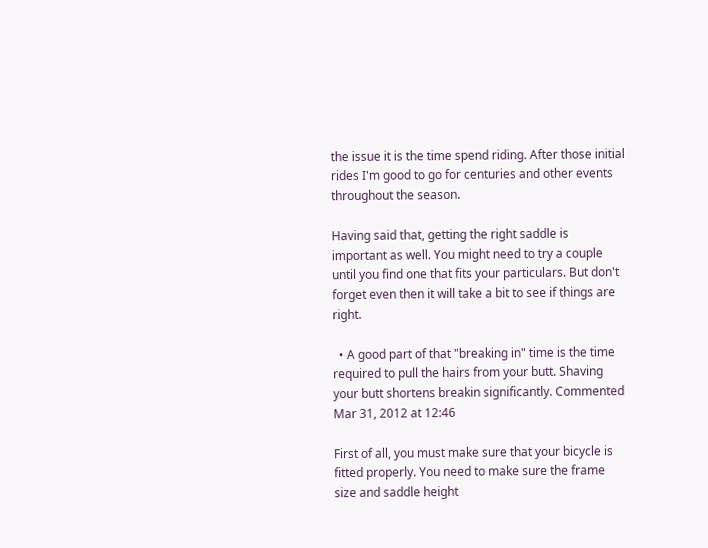the issue it is the time spend riding. After those initial rides I'm good to go for centuries and other events throughout the season.

Having said that, getting the right saddle is important as well. You might need to try a couple until you find one that fits your particulars. But don't forget even then it will take a bit to see if things are right.

  • A good part of that "breaking in" time is the time required to pull the hairs from your butt. Shaving your butt shortens breakin significantly. Commented Mar 31, 2012 at 12:46

First of all, you must make sure that your bicycle is fitted properly. You need to make sure the frame size and saddle height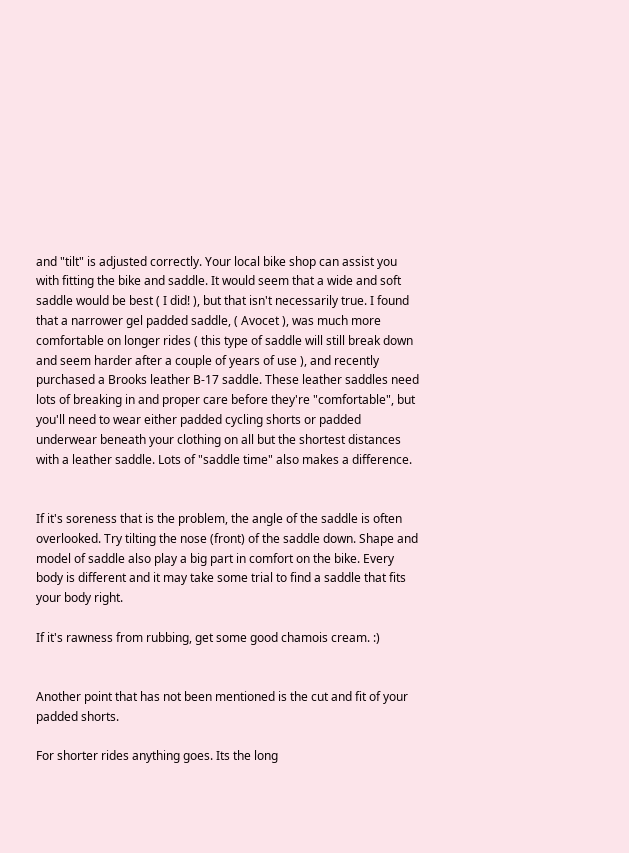and "tilt" is adjusted correctly. Your local bike shop can assist you with fitting the bike and saddle. It would seem that a wide and soft saddle would be best ( I did! ), but that isn't necessarily true. I found that a narrower gel padded saddle, ( Avocet ), was much more comfortable on longer rides ( this type of saddle will still break down and seem harder after a couple of years of use ), and recently purchased a Brooks leather B-17 saddle. These leather saddles need lots of breaking in and proper care before they're "comfortable", but you'll need to wear either padded cycling shorts or padded underwear beneath your clothing on all but the shortest distances with a leather saddle. Lots of "saddle time" also makes a difference.


If it's soreness that is the problem, the angle of the saddle is often overlooked. Try tilting the nose (front) of the saddle down. Shape and model of saddle also play a big part in comfort on the bike. Every body is different and it may take some trial to find a saddle that fits your body right.

If it's rawness from rubbing, get some good chamois cream. :)


Another point that has not been mentioned is the cut and fit of your padded shorts.

For shorter rides anything goes. Its the long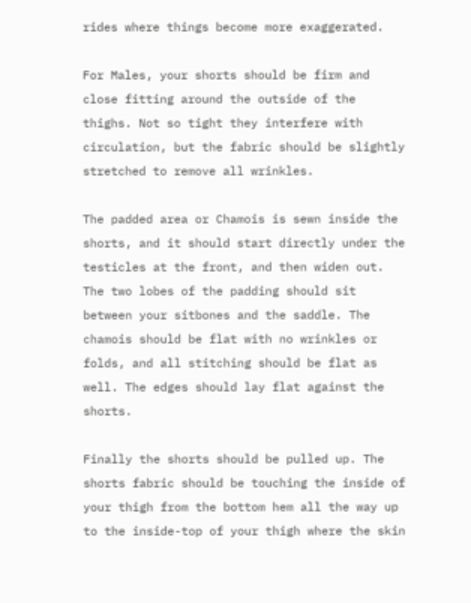rides where things become more exaggerated.

For Males, your shorts should be firm and close fitting around the outside of the thighs. Not so tight they interfere with circulation, but the fabric should be slightly stretched to remove all wrinkles.

The padded area or Chamois is sewn inside the shorts, and it should start directly under the testicles at the front, and then widen out. The two lobes of the padding should sit between your sitbones and the saddle. The chamois should be flat with no wrinkles or folds, and all stitching should be flat as well. The edges should lay flat against the shorts.

Finally the shorts should be pulled up. The shorts fabric should be touching the inside of your thigh from the bottom hem all the way up to the inside-top of your thigh where the skin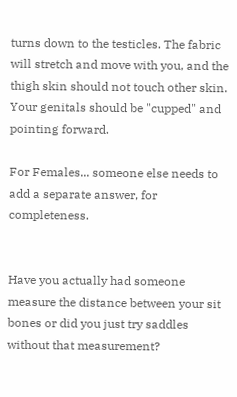turns down to the testicles. The fabric will stretch and move with you, and the thigh skin should not touch other skin. Your genitals should be "cupped" and pointing forward.

For Females... someone else needs to add a separate answer, for completeness.


Have you actually had someone measure the distance between your sit bones or did you just try saddles without that measurement?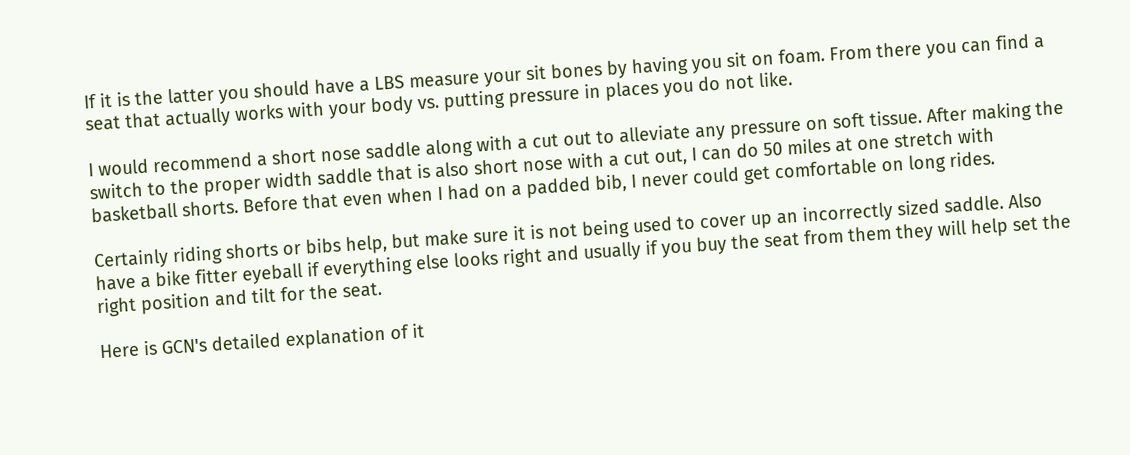If it is the latter you should have a LBS measure your sit bones by having you sit on foam. From there you can find a seat that actually works with your body vs. putting pressure in places you do not like.

I would recommend a short nose saddle along with a cut out to alleviate any pressure on soft tissue. After making the switch to the proper width saddle that is also short nose with a cut out, I can do 50 miles at one stretch with basketball shorts. Before that even when I had on a padded bib, I never could get comfortable on long rides.

Certainly riding shorts or bibs help, but make sure it is not being used to cover up an incorrectly sized saddle. Also have a bike fitter eyeball if everything else looks right and usually if you buy the seat from them they will help set the right position and tilt for the seat.

Here is GCN's detailed explanation of it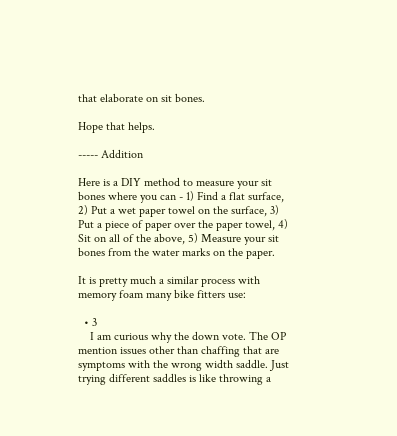that elaborate on sit bones.

Hope that helps.

----- Addition

Here is a DIY method to measure your sit bones where you can - 1) Find a flat surface, 2) Put a wet paper towel on the surface, 3) Put a piece of paper over the paper towel, 4) Sit on all of the above, 5) Measure your sit bones from the water marks on the paper.

It is pretty much a similar process with memory foam many bike fitters use:

  • 3
    I am curious why the down vote. The OP mention issues other than chaffing that are symptoms with the wrong width saddle. Just trying different saddles is like throwing a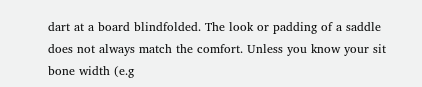dart at a board blindfolded. The look or padding of a saddle does not always match the comfort. Unless you know your sit bone width (e.g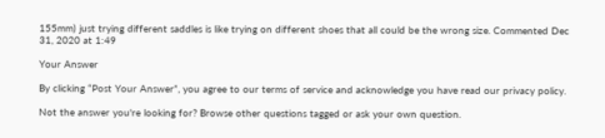155mm) just trying different saddles is like trying on different shoes that all could be the wrong size. Commented Dec 31, 2020 at 1:49

Your Answer

By clicking “Post Your Answer”, you agree to our terms of service and acknowledge you have read our privacy policy.

Not the answer you're looking for? Browse other questions tagged or ask your own question.